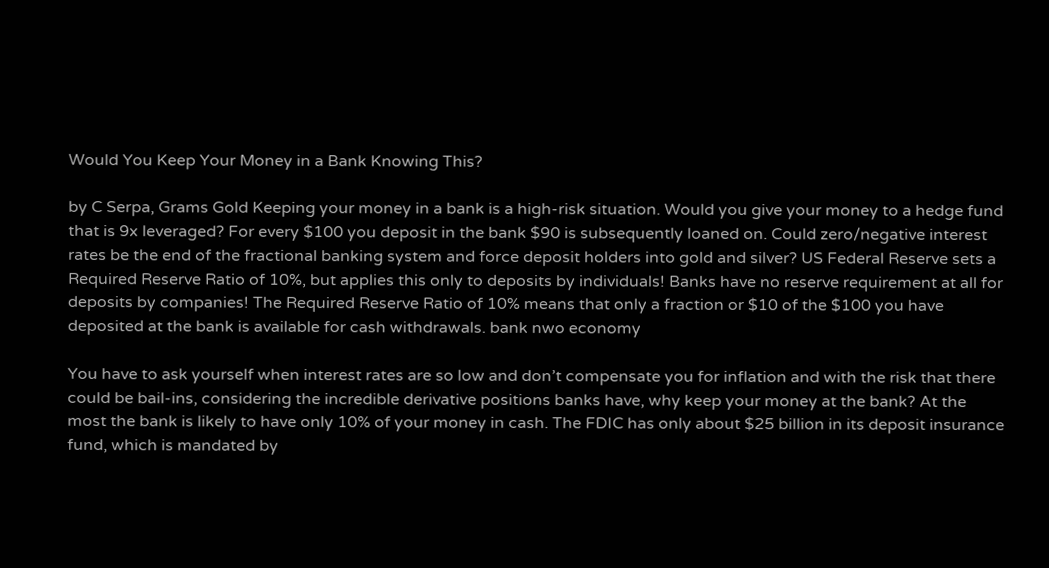Would You Keep Your Money in a Bank Knowing This?

by C Serpa, Grams Gold Keeping your money in a bank is a high-risk situation. Would you give your money to a hedge fund that is 9x leveraged? For every $100 you deposit in the bank $90 is subsequently loaned on. Could zero/negative interest rates be the end of the fractional banking system and force deposit holders into gold and silver? US Federal Reserve sets a Required Reserve Ratio of 10%, but applies this only to deposits by individuals! Banks have no reserve requirement at all for deposits by companies! The Required Reserve Ratio of 10% means that only a fraction or $10 of the $100 you have deposited at the bank is available for cash withdrawals. bank nwo economy

You have to ask yourself when interest rates are so low and don’t compensate you for inflation and with the risk that there could be bail-ins, considering the incredible derivative positions banks have, why keep your money at the bank? At the most the bank is likely to have only 10% of your money in cash. The FDIC has only about $25 billion in its deposit insurance fund, which is mandated by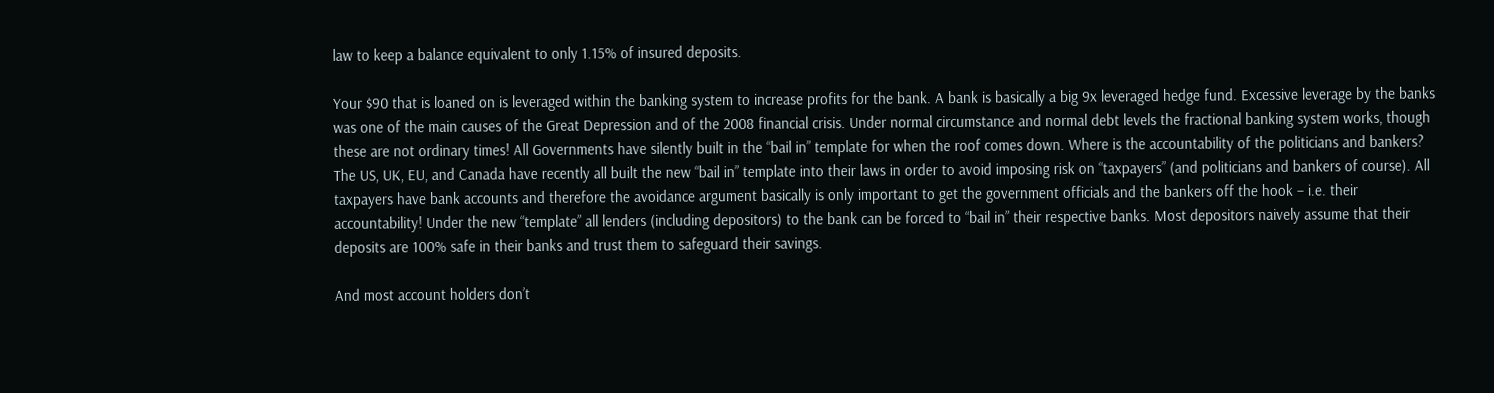law to keep a balance equivalent to only 1.15% of insured deposits.

Your $90 that is loaned on is leveraged within the banking system to increase profits for the bank. A bank is basically a big 9x leveraged hedge fund. Excessive leverage by the banks was one of the main causes of the Great Depression and of the 2008 financial crisis. Under normal circumstance and normal debt levels the fractional banking system works, though these are not ordinary times! All Governments have silently built in the “bail in” template for when the roof comes down. Where is the accountability of the politicians and bankers? The US, UK, EU, and Canada have recently all built the new “bail in” template into their laws in order to avoid imposing risk on “taxpayers” (and politicians and bankers of course). All taxpayers have bank accounts and therefore the avoidance argument basically is only important to get the government officials and the bankers off the hook – i.e. their accountability! Under the new “template” all lenders (including depositors) to the bank can be forced to “bail in” their respective banks. Most depositors naively assume that their deposits are 100% safe in their banks and trust them to safeguard their savings.

And most account holders don’t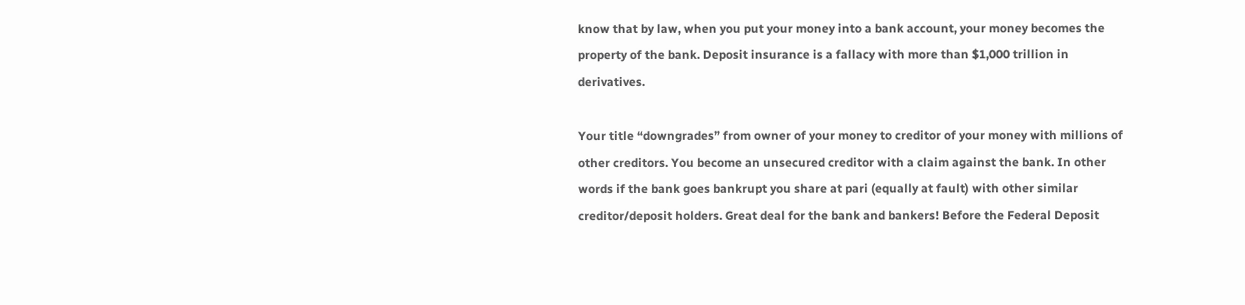know that by law, when you put your money into a bank account, your money becomes the property of the bank. Deposit insurance is a fallacy with more than $1,000 trillion in derivatives.

Your title “downgrades” from owner of your money to creditor of your money with millions of other creditors. You become an unsecured creditor with a claim against the bank. In other words if the bank goes bankrupt you share at pari (equally at fault) with other similar creditor/deposit holders. Great deal for the bank and bankers! Before the Federal Deposit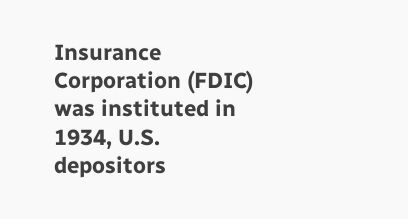Insurance Corporation (FDIC) was instituted in 1934, U.S. depositors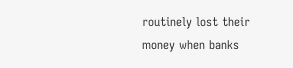routinely lost their money when banks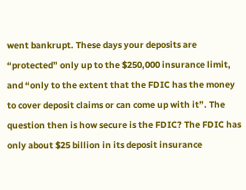went bankrupt. These days your deposits are “protected” only up to the $250,000 insurance limit, and “only to the extent that the FDIC has the money to cover deposit claims or can come up with it”. The question then is how secure is the FDIC? The FDIC has only about $25 billion in its deposit insurance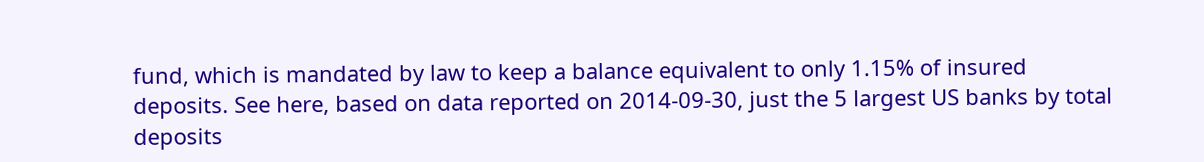fund, which is mandated by law to keep a balance equivalent to only 1.15% of insured deposits. See here, based on data reported on 2014-09-30, just the 5 largest US banks by total deposits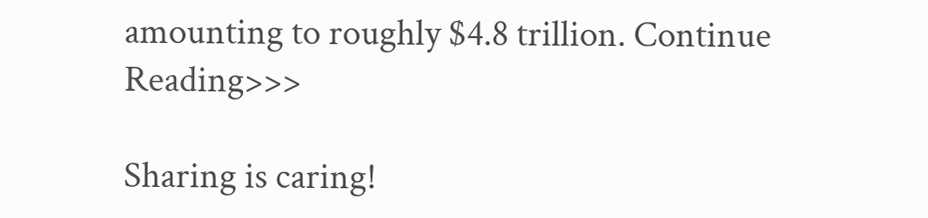amounting to roughly $4.8 trillion. Continue Reading>>>

Sharing is caring!